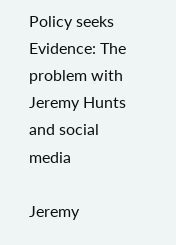Policy seeks Evidence: The problem with Jeremy Hunts and social media

Jeremy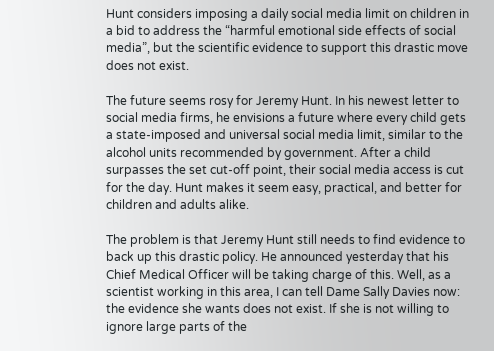Hunt considers imposing a daily social media limit on children in a bid to address the “harmful emotional side effects of social media”, but the scientific evidence to support this drastic move does not exist.

The future seems rosy for Jeremy Hunt. In his newest letter to social media firms, he envisions a future where every child gets a state-imposed and universal social media limit, similar to the alcohol units recommended by government. After a child surpasses the set cut-off point, their social media access is cut for the day. Hunt makes it seem easy, practical, and better for children and adults alike.

The problem is that Jeremy Hunt still needs to find evidence to back up this drastic policy. He announced yesterday that his Chief Medical Officer will be taking charge of this. Well, as a scientist working in this area, I can tell Dame Sally Davies now: the evidence she wants does not exist. If she is not willing to ignore large parts of the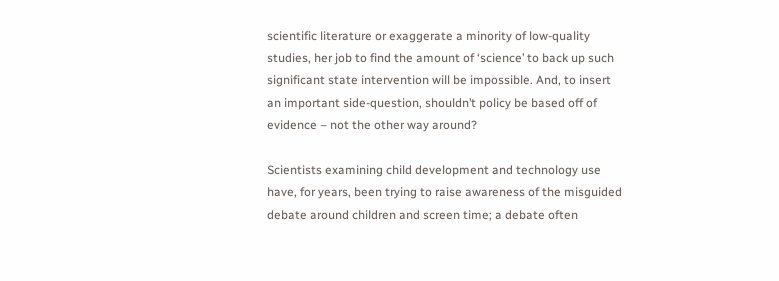scientific literature or exaggerate a minority of low-quality studies, her job to find the amount of ‘science’ to back up such significant state intervention will be impossible. And, to insert an important side-question, shouldn’t policy be based off of evidence – not the other way around?

Scientists examining child development and technology use have, for years, been trying to raise awareness of the misguided debate around children and screen time; a debate often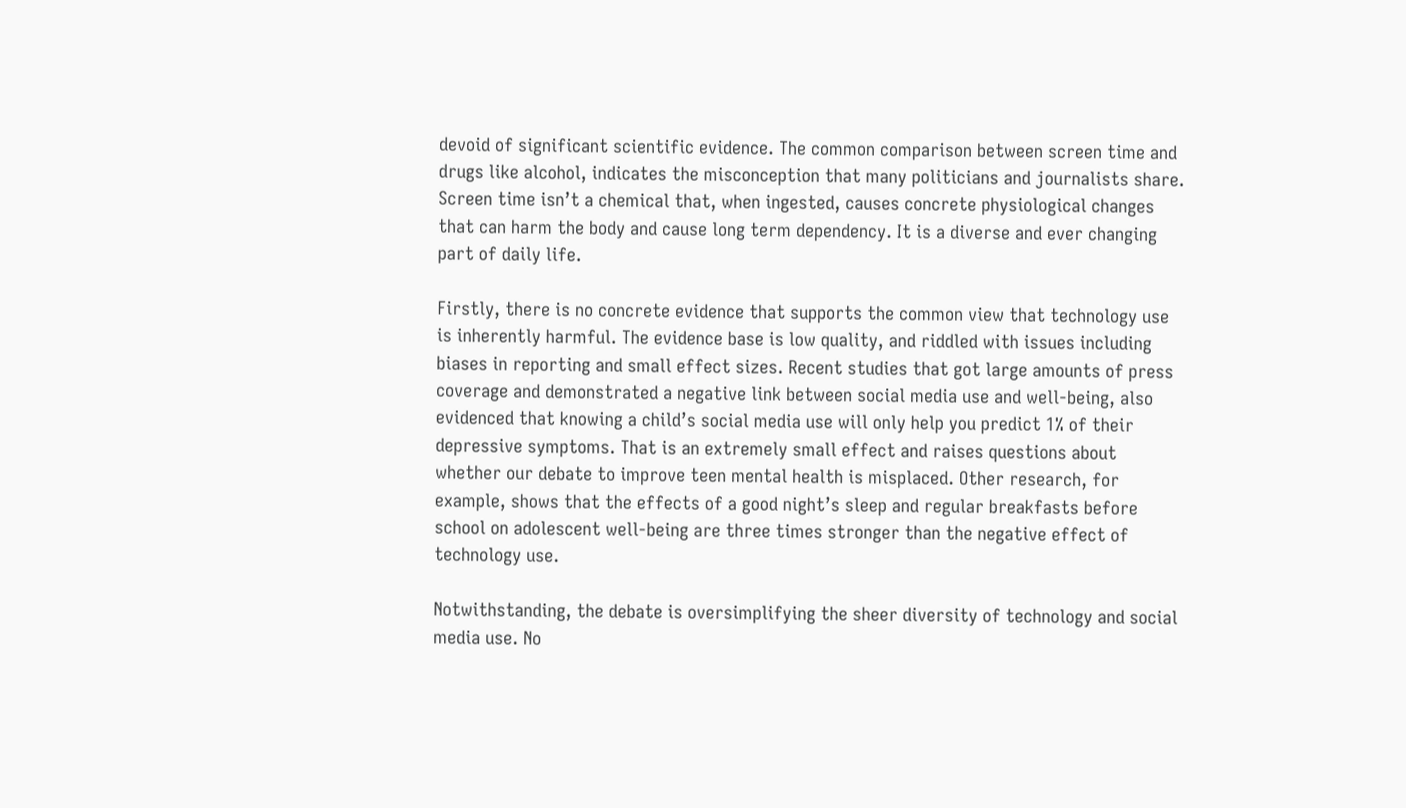devoid of significant scientific evidence. The common comparison between screen time and drugs like alcohol, indicates the misconception that many politicians and journalists share. Screen time isn’t a chemical that, when ingested, causes concrete physiological changes that can harm the body and cause long term dependency. It is a diverse and ever changing part of daily life.

Firstly, there is no concrete evidence that supports the common view that technology use is inherently harmful. The evidence base is low quality, and riddled with issues including biases in reporting and small effect sizes. Recent studies that got large amounts of press coverage and demonstrated a negative link between social media use and well-being, also evidenced that knowing a child’s social media use will only help you predict 1% of their depressive symptoms. That is an extremely small effect and raises questions about whether our debate to improve teen mental health is misplaced. Other research, for example, shows that the effects of a good night’s sleep and regular breakfasts before school on adolescent well-being are three times stronger than the negative effect of technology use.

Notwithstanding, the debate is oversimplifying the sheer diversity of technology and social media use. No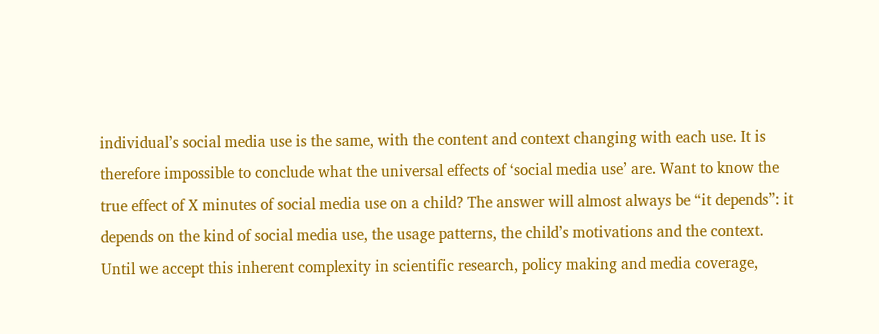individual’s social media use is the same, with the content and context changing with each use. It is therefore impossible to conclude what the universal effects of ‘social media use’ are. Want to know the true effect of X minutes of social media use on a child? The answer will almost always be “it depends”: it depends on the kind of social media use, the usage patterns, the child’s motivations and the context. Until we accept this inherent complexity in scientific research, policy making and media coverage,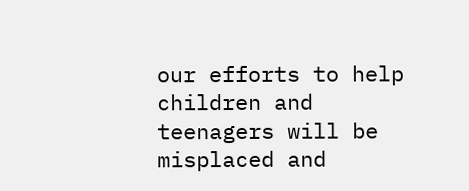our efforts to help children and teenagers will be misplaced and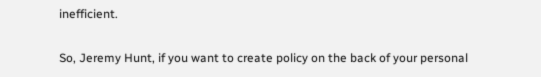inefficient.

So, Jeremy Hunt, if you want to create policy on the back of your personal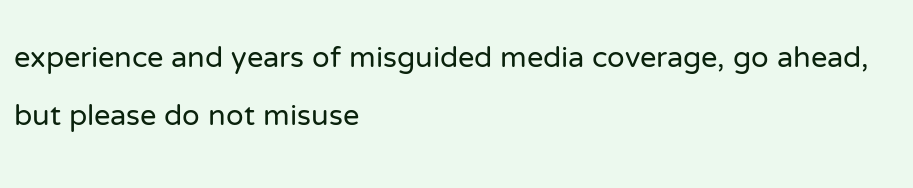experience and years of misguided media coverage, go ahead, but please do not misuse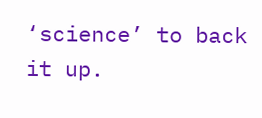‘science’ to back it up.